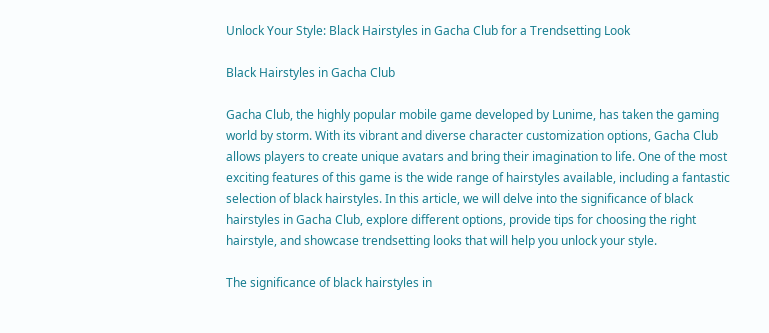Unlock Your Style: Black Hairstyles in Gacha Club for a Trendsetting Look

Black Hairstyles in Gacha Club

Gacha Club, the highly popular mobile game developed by Lunime, has taken the gaming world by storm. With its vibrant and diverse character customization options, Gacha Club allows players to create unique avatars and bring their imagination to life. One of the most exciting features of this game is the wide range of hairstyles available, including a fantastic selection of black hairstyles. In this article, we will delve into the significance of black hairstyles in Gacha Club, explore different options, provide tips for choosing the right hairstyle, and showcase trendsetting looks that will help you unlock your style.

The significance of black hairstyles in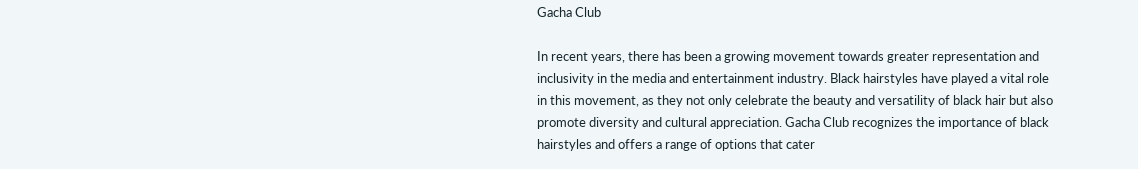Gacha Club

In recent years, there has been a growing movement towards greater representation and inclusivity in the media and entertainment industry. Black hairstyles have played a vital role in this movement, as they not only celebrate the beauty and versatility of black hair but also promote diversity and cultural appreciation. Gacha Club recognizes the importance of black hairstyles and offers a range of options that cater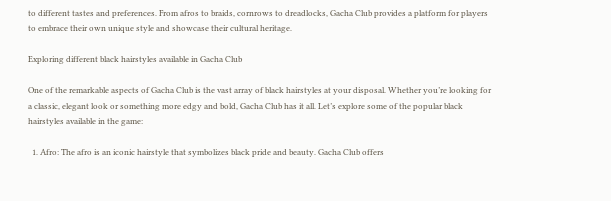to different tastes and preferences. From afros to braids, cornrows to dreadlocks, Gacha Club provides a platform for players to embrace their own unique style and showcase their cultural heritage.

Exploring different black hairstyles available in Gacha Club

One of the remarkable aspects of Gacha Club is the vast array of black hairstyles at your disposal. Whether you’re looking for a classic, elegant look or something more edgy and bold, Gacha Club has it all. Let’s explore some of the popular black hairstyles available in the game:

  1. Afro: The afro is an iconic hairstyle that symbolizes black pride and beauty. Gacha Club offers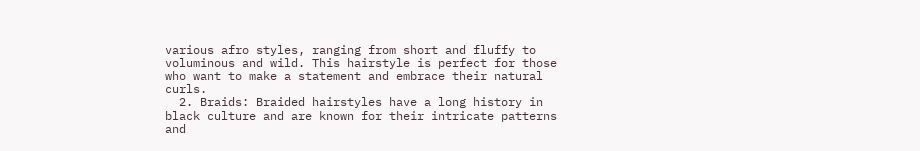various afro styles, ranging from short and fluffy to voluminous and wild. This hairstyle is perfect for those who want to make a statement and embrace their natural curls.
  2. Braids: Braided hairstyles have a long history in black culture and are known for their intricate patterns and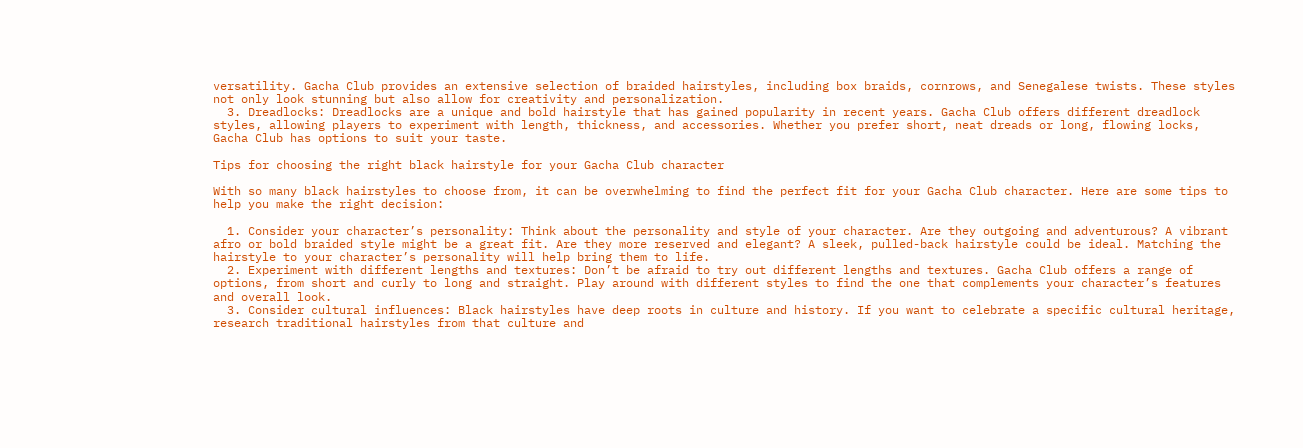versatility. Gacha Club provides an extensive selection of braided hairstyles, including box braids, cornrows, and Senegalese twists. These styles not only look stunning but also allow for creativity and personalization.
  3. Dreadlocks: Dreadlocks are a unique and bold hairstyle that has gained popularity in recent years. Gacha Club offers different dreadlock styles, allowing players to experiment with length, thickness, and accessories. Whether you prefer short, neat dreads or long, flowing locks, Gacha Club has options to suit your taste.

Tips for choosing the right black hairstyle for your Gacha Club character

With so many black hairstyles to choose from, it can be overwhelming to find the perfect fit for your Gacha Club character. Here are some tips to help you make the right decision:

  1. Consider your character’s personality: Think about the personality and style of your character. Are they outgoing and adventurous? A vibrant afro or bold braided style might be a great fit. Are they more reserved and elegant? A sleek, pulled-back hairstyle could be ideal. Matching the hairstyle to your character’s personality will help bring them to life.
  2. Experiment with different lengths and textures: Don’t be afraid to try out different lengths and textures. Gacha Club offers a range of options, from short and curly to long and straight. Play around with different styles to find the one that complements your character’s features and overall look.
  3. Consider cultural influences: Black hairstyles have deep roots in culture and history. If you want to celebrate a specific cultural heritage, research traditional hairstyles from that culture and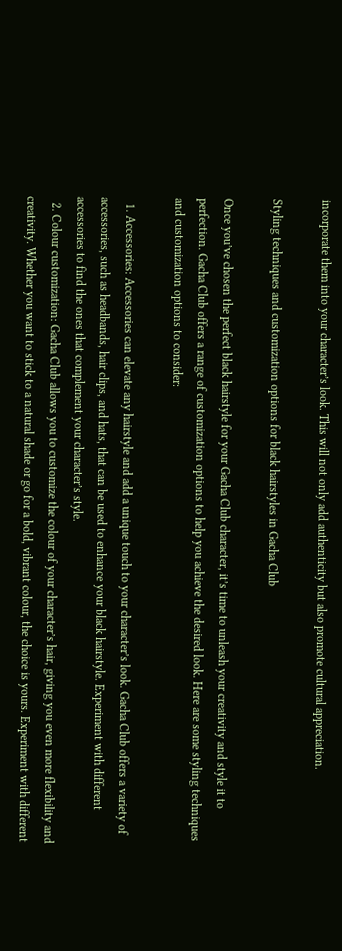incorporate them into your character’s look. This will not only add authenticity but also promote cultural appreciation.

Styling techniques and customization options for black hairstyles in Gacha Club

Once you’ve chosen the perfect black hairstyle for your Gacha Club character, it’s time to unleash your creativity and style it to perfection. Gacha Club offers a range of customization options to help you achieve the desired look. Here are some styling techniques and customization options to consider:

  1. Accessories: Accessories can elevate any hairstyle and add a unique touch to your character’s look. Gacha Club offers a variety of accessories, such as headbands, hair clips, and hats, that can be used to enhance your black hairstyle. Experiment with different accessories to find the ones that complement your character’s style.
  2. Colour customization: Gacha Club allows you to customize the colour of your character’s hair, giving you even more flexibility and creativity. Whether you want to stick to a natural shade or go for a bold, vibrant colour, the choice is yours. Experiment with different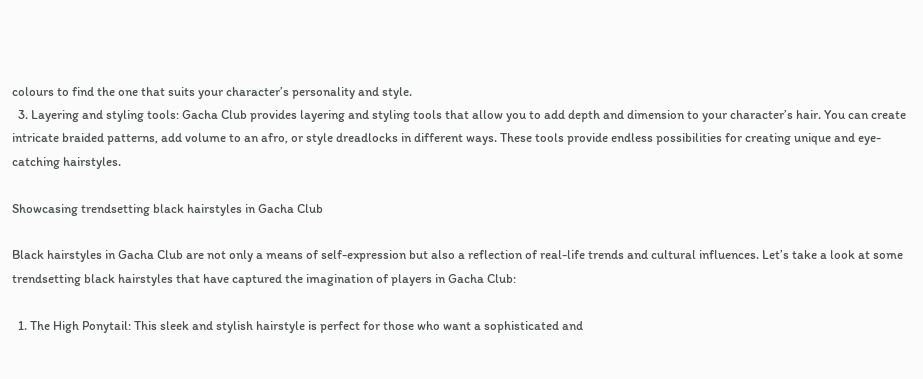colours to find the one that suits your character’s personality and style.
  3. Layering and styling tools: Gacha Club provides layering and styling tools that allow you to add depth and dimension to your character’s hair. You can create intricate braided patterns, add volume to an afro, or style dreadlocks in different ways. These tools provide endless possibilities for creating unique and eye-catching hairstyles.

Showcasing trendsetting black hairstyles in Gacha Club

Black hairstyles in Gacha Club are not only a means of self-expression but also a reflection of real-life trends and cultural influences. Let’s take a look at some trendsetting black hairstyles that have captured the imagination of players in Gacha Club:

  1. The High Ponytail: This sleek and stylish hairstyle is perfect for those who want a sophisticated and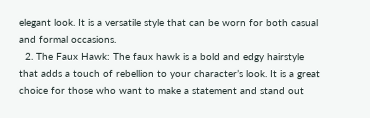elegant look. It is a versatile style that can be worn for both casual and formal occasions.
  2. The Faux Hawk: The faux hawk is a bold and edgy hairstyle that adds a touch of rebellion to your character’s look. It is a great choice for those who want to make a statement and stand out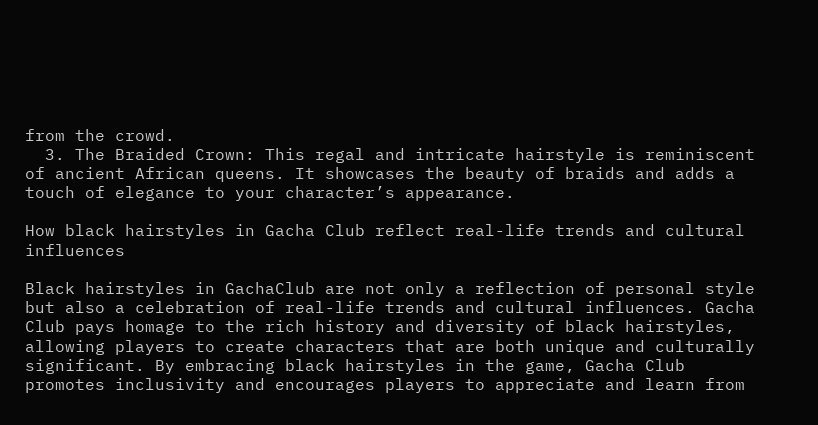from the crowd.
  3. The Braided Crown: This regal and intricate hairstyle is reminiscent of ancient African queens. It showcases the beauty of braids and adds a touch of elegance to your character’s appearance.

How black hairstyles in Gacha Club reflect real-life trends and cultural influences

Black hairstyles in GachaClub are not only a reflection of personal style but also a celebration of real-life trends and cultural influences. Gacha Club pays homage to the rich history and diversity of black hairstyles, allowing players to create characters that are both unique and culturally significant. By embracing black hairstyles in the game, Gacha Club promotes inclusivity and encourages players to appreciate and learn from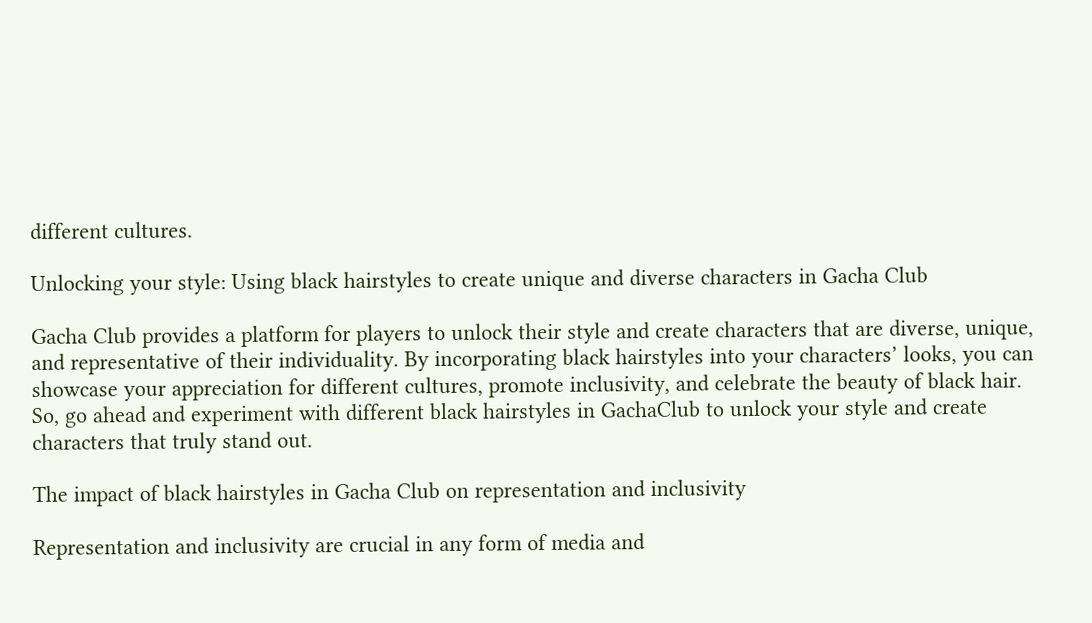different cultures.

Unlocking your style: Using black hairstyles to create unique and diverse characters in Gacha Club

Gacha Club provides a platform for players to unlock their style and create characters that are diverse, unique, and representative of their individuality. By incorporating black hairstyles into your characters’ looks, you can showcase your appreciation for different cultures, promote inclusivity, and celebrate the beauty of black hair. So, go ahead and experiment with different black hairstyles in GachaClub to unlock your style and create characters that truly stand out.

The impact of black hairstyles in Gacha Club on representation and inclusivity

Representation and inclusivity are crucial in any form of media and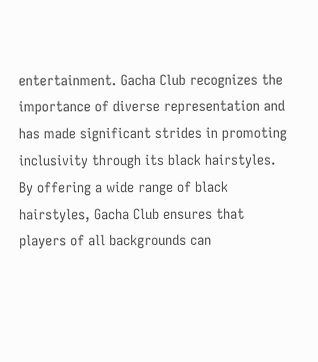entertainment. Gacha Club recognizes the importance of diverse representation and has made significant strides in promoting inclusivity through its black hairstyles. By offering a wide range of black hairstyles, Gacha Club ensures that players of all backgrounds can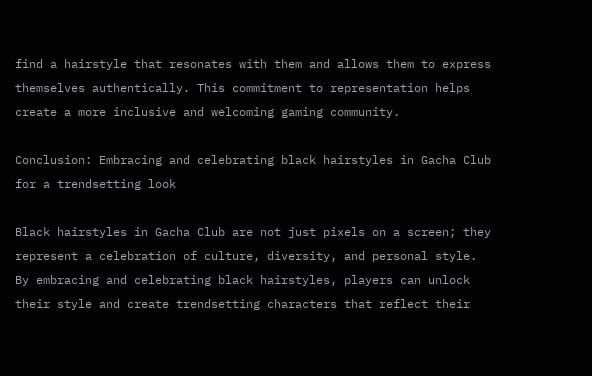find a hairstyle that resonates with them and allows them to express themselves authentically. This commitment to representation helps create a more inclusive and welcoming gaming community.

Conclusion: Embracing and celebrating black hairstyles in Gacha Club for a trendsetting look

Black hairstyles in Gacha Club are not just pixels on a screen; they represent a celebration of culture, diversity, and personal style. By embracing and celebrating black hairstyles, players can unlock their style and create trendsetting characters that reflect their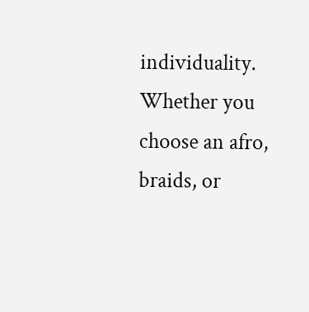individuality. Whether you choose an afro, braids, or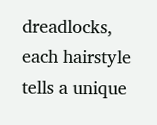dreadlocks, each hairstyle tells a unique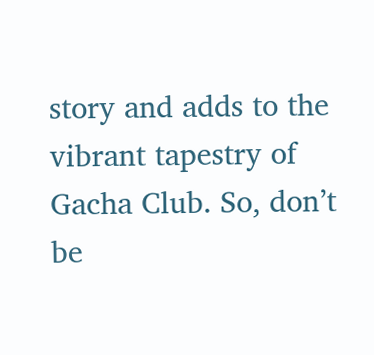story and adds to the vibrant tapestry of Gacha Club. So, don’t be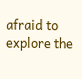afraid to explore the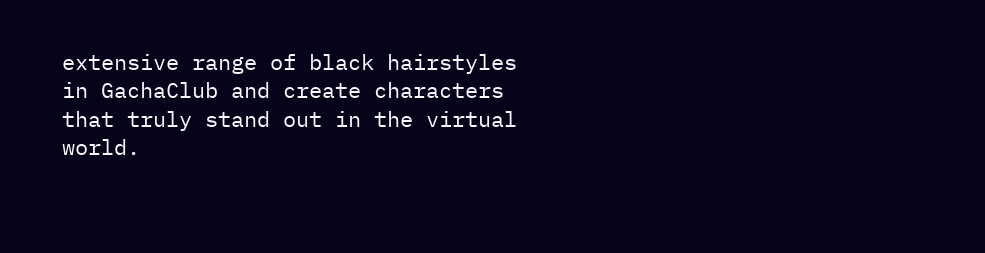extensive range of black hairstyles in GachaClub and create characters that truly stand out in the virtual world.